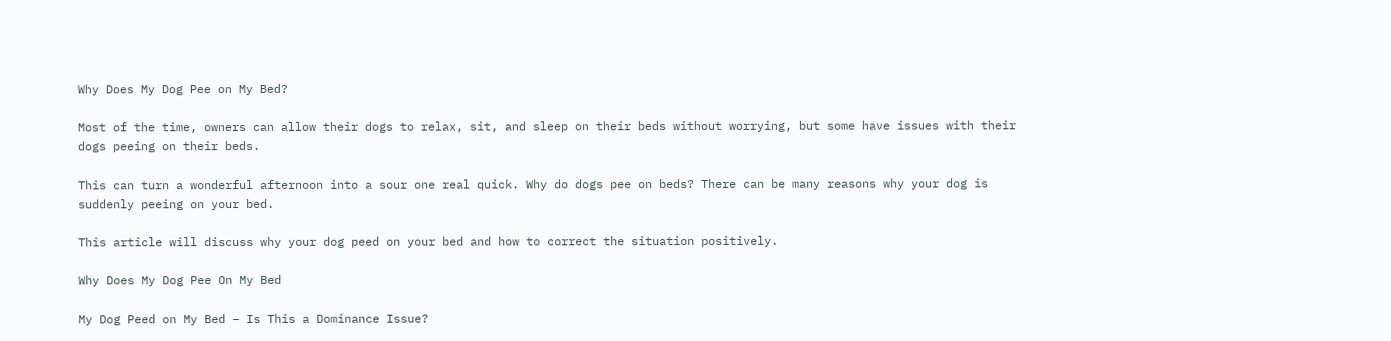Why Does My Dog Pee on My Bed?

Most of the time, owners can allow their dogs to relax, sit, and sleep on their beds without worrying, but some have issues with their dogs peeing on their beds.

This can turn a wonderful afternoon into a sour one real quick. Why do dogs pee on beds? There can be many reasons why your dog is suddenly peeing on your bed.

This article will discuss why your dog peed on your bed and how to correct the situation positively.

Why Does My Dog Pee On My Bed

My Dog Peed on My Bed – Is This a Dominance Issue?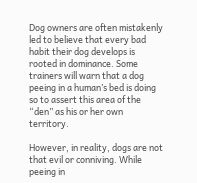Dog owners are often mistakenly led to believe that every bad habit their dog develops is rooted in dominance. Some trainers will warn that a dog peeing in a human’s bed is doing so to assert this area of the “den” as his or her own territory.

However, in reality, dogs are not that evil or conniving. While peeing in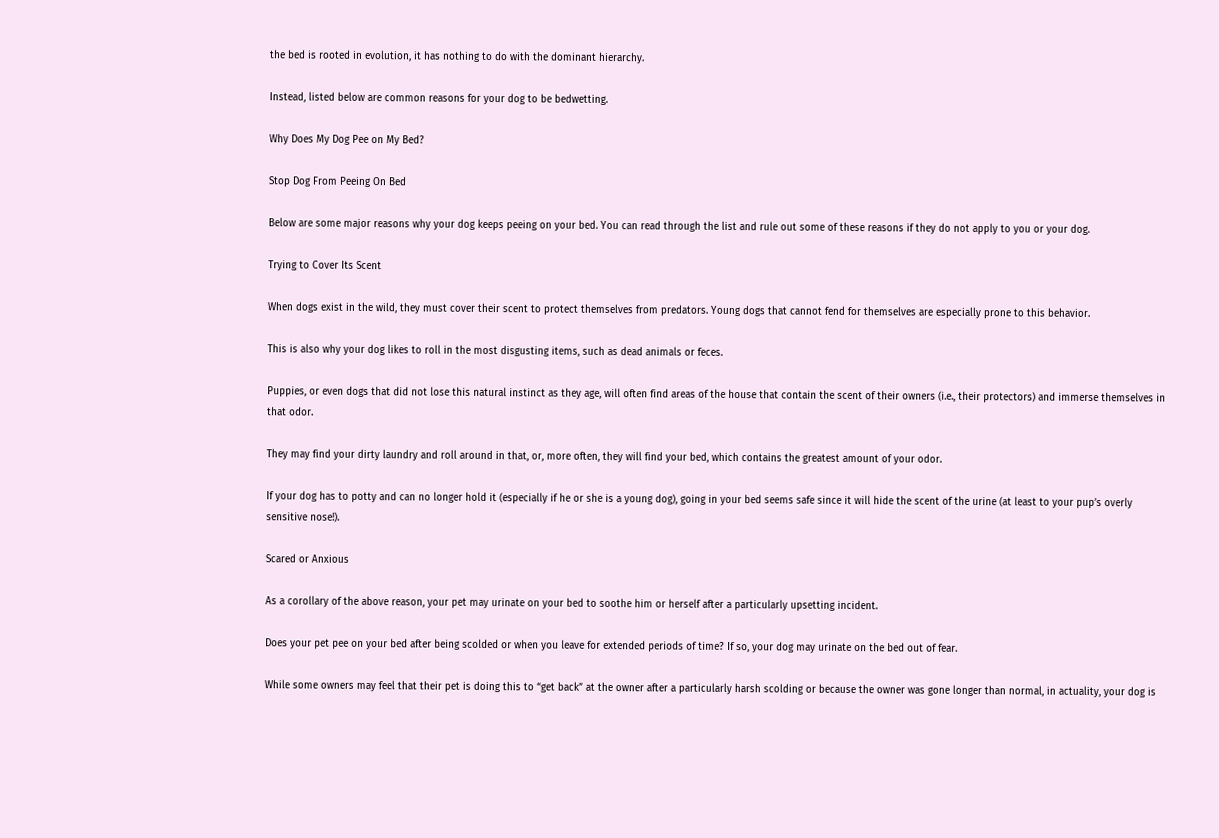the bed is rooted in evolution, it has nothing to do with the dominant hierarchy.

Instead, listed below are common reasons for your dog to be bedwetting.

Why Does My Dog Pee on My Bed?

Stop Dog From Peeing On Bed

Below are some major reasons why your dog keeps peeing on your bed. You can read through the list and rule out some of these reasons if they do not apply to you or your dog.

Trying to Cover Its Scent

When dogs exist in the wild, they must cover their scent to protect themselves from predators. Young dogs that cannot fend for themselves are especially prone to this behavior.

This is also why your dog likes to roll in the most disgusting items, such as dead animals or feces.

Puppies, or even dogs that did not lose this natural instinct as they age, will often find areas of the house that contain the scent of their owners (i.e., their protectors) and immerse themselves in that odor.

They may find your dirty laundry and roll around in that, or, more often, they will find your bed, which contains the greatest amount of your odor.

If your dog has to potty and can no longer hold it (especially if he or she is a young dog), going in your bed seems safe since it will hide the scent of the urine (at least to your pup’s overly sensitive nose!).

Scared or Anxious

As a corollary of the above reason, your pet may urinate on your bed to soothe him or herself after a particularly upsetting incident.

Does your pet pee on your bed after being scolded or when you leave for extended periods of time? If so, your dog may urinate on the bed out of fear.

While some owners may feel that their pet is doing this to “get back” at the owner after a particularly harsh scolding or because the owner was gone longer than normal, in actuality, your dog is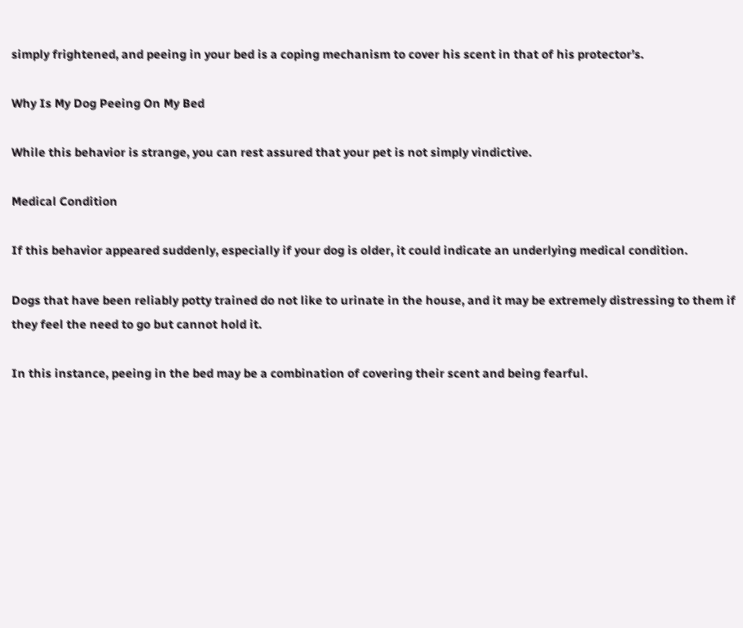simply frightened, and peeing in your bed is a coping mechanism to cover his scent in that of his protector’s.

Why Is My Dog Peeing On My Bed

While this behavior is strange, you can rest assured that your pet is not simply vindictive.

Medical Condition

If this behavior appeared suddenly, especially if your dog is older, it could indicate an underlying medical condition.

Dogs that have been reliably potty trained do not like to urinate in the house, and it may be extremely distressing to them if they feel the need to go but cannot hold it.

In this instance, peeing in the bed may be a combination of covering their scent and being fearful.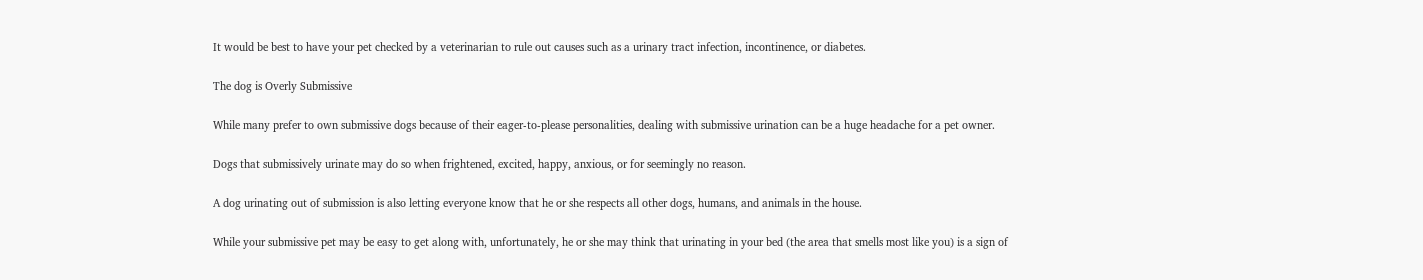It would be best to have your pet checked by a veterinarian to rule out causes such as a urinary tract infection, incontinence, or diabetes.

The dog is Overly Submissive

While many prefer to own submissive dogs because of their eager-to-please personalities, dealing with submissive urination can be a huge headache for a pet owner.

Dogs that submissively urinate may do so when frightened, excited, happy, anxious, or for seemingly no reason.

A dog urinating out of submission is also letting everyone know that he or she respects all other dogs, humans, and animals in the house.

While your submissive pet may be easy to get along with, unfortunately, he or she may think that urinating in your bed (the area that smells most like you) is a sign of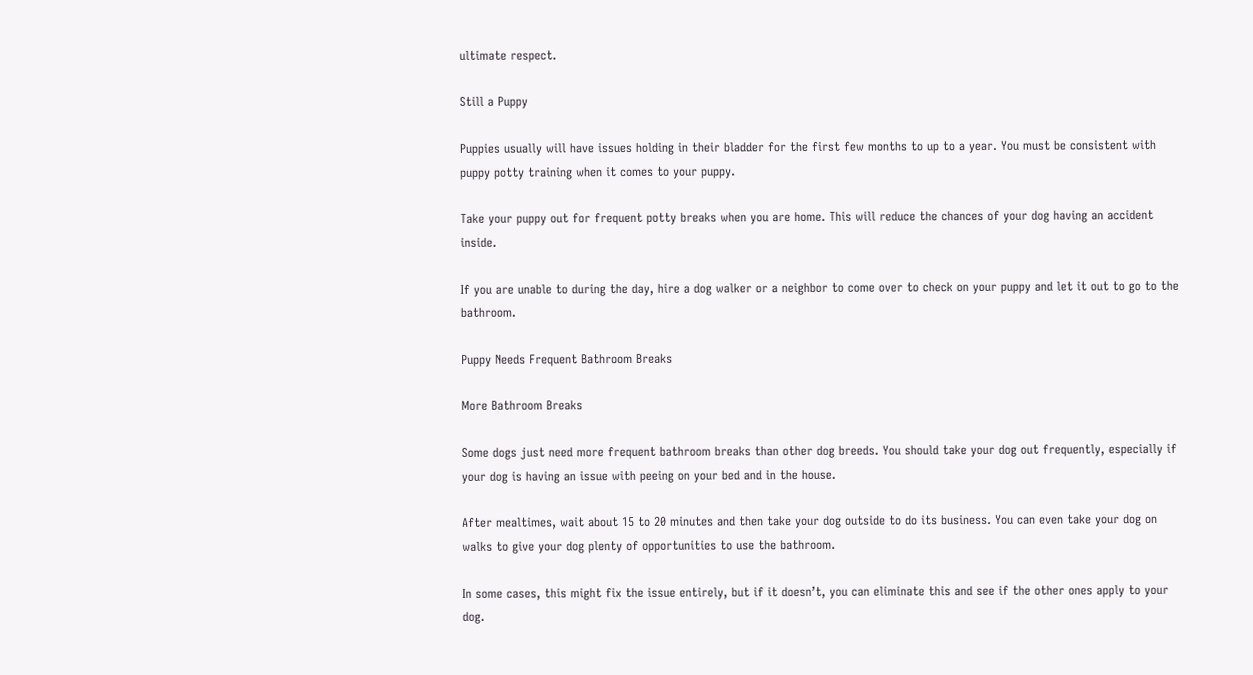ultimate respect.

Still a Puppy

Puppies usually will have issues holding in their bladder for the first few months to up to a year. You must be consistent with puppy potty training when it comes to your puppy.

Take your puppy out for frequent potty breaks when you are home. This will reduce the chances of your dog having an accident inside.

If you are unable to during the day, hire a dog walker or a neighbor to come over to check on your puppy and let it out to go to the bathroom.

Puppy Needs Frequent Bathroom Breaks

More Bathroom Breaks

Some dogs just need more frequent bathroom breaks than other dog breeds. You should take your dog out frequently, especially if your dog is having an issue with peeing on your bed and in the house.

After mealtimes, wait about 15 to 20 minutes and then take your dog outside to do its business. You can even take your dog on walks to give your dog plenty of opportunities to use the bathroom.

In some cases, this might fix the issue entirely, but if it doesn’t, you can eliminate this and see if the other ones apply to your dog.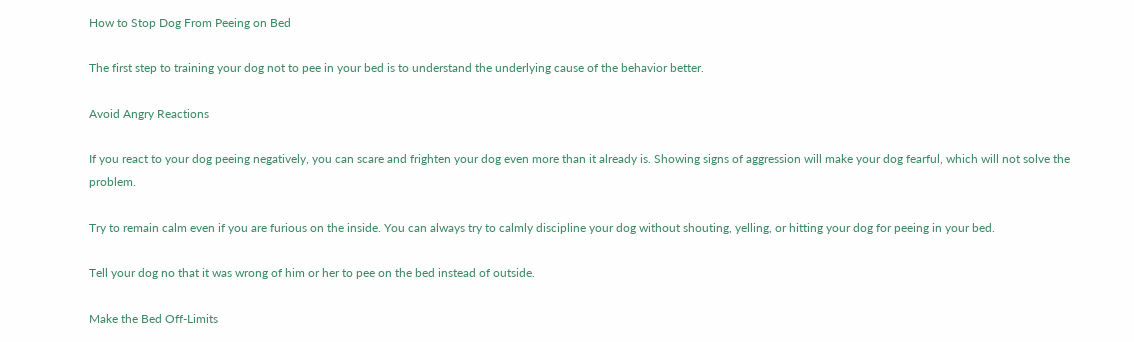How to Stop Dog From Peeing on Bed

The first step to training your dog not to pee in your bed is to understand the underlying cause of the behavior better.

Avoid Angry Reactions

If you react to your dog peeing negatively, you can scare and frighten your dog even more than it already is. Showing signs of aggression will make your dog fearful, which will not solve the problem.

Try to remain calm even if you are furious on the inside. You can always try to calmly discipline your dog without shouting, yelling, or hitting your dog for peeing in your bed.

Tell your dog no that it was wrong of him or her to pee on the bed instead of outside.

Make the Bed Off-Limits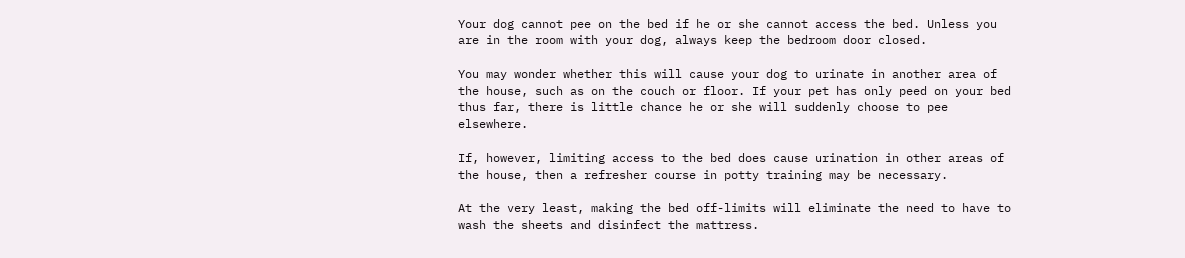Your dog cannot pee on the bed if he or she cannot access the bed. Unless you are in the room with your dog, always keep the bedroom door closed.

You may wonder whether this will cause your dog to urinate in another area of the house, such as on the couch or floor. If your pet has only peed on your bed thus far, there is little chance he or she will suddenly choose to pee elsewhere.

If, however, limiting access to the bed does cause urination in other areas of the house, then a refresher course in potty training may be necessary.

At the very least, making the bed off-limits will eliminate the need to have to wash the sheets and disinfect the mattress.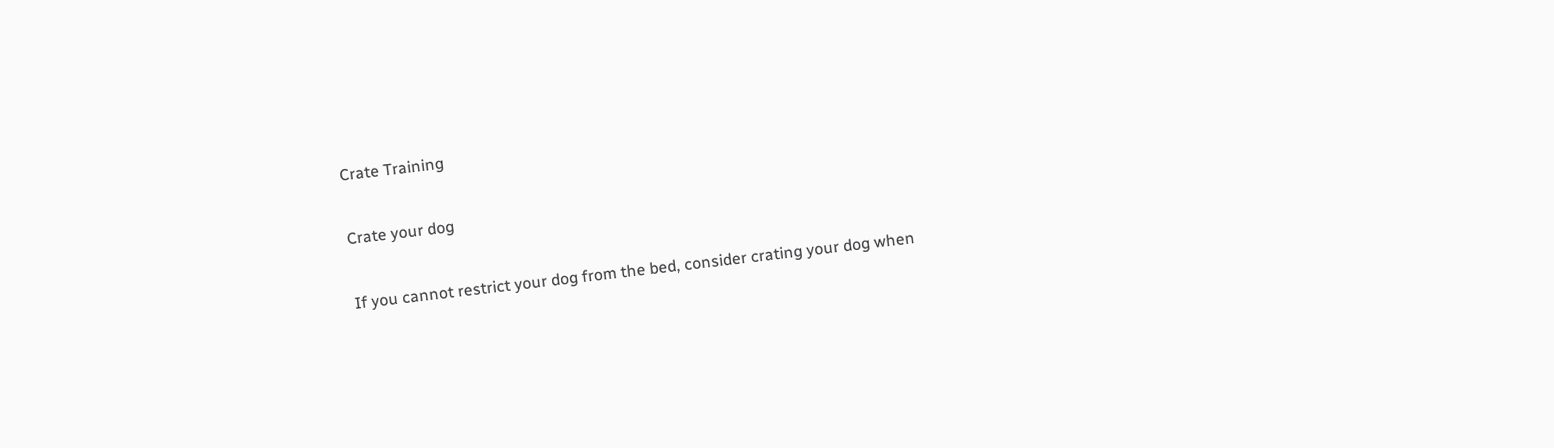Crate Training

Crate your dog

If you cannot restrict your dog from the bed, consider crating your dog when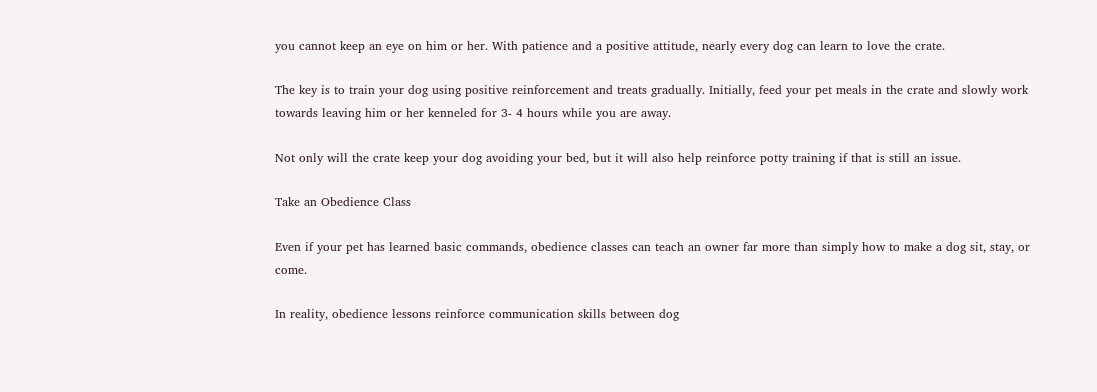you cannot keep an eye on him or her. With patience and a positive attitude, nearly every dog can learn to love the crate.

The key is to train your dog using positive reinforcement and treats gradually. Initially, feed your pet meals in the crate and slowly work towards leaving him or her kenneled for 3- 4 hours while you are away.

Not only will the crate keep your dog avoiding your bed, but it will also help reinforce potty training if that is still an issue.

Take an Obedience Class

Even if your pet has learned basic commands, obedience classes can teach an owner far more than simply how to make a dog sit, stay, or come.

In reality, obedience lessons reinforce communication skills between dog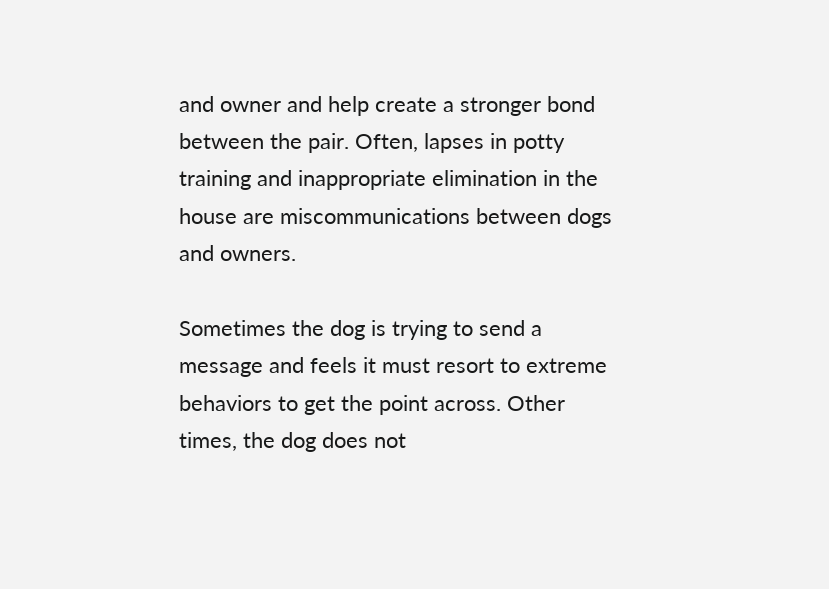and owner and help create a stronger bond between the pair. Often, lapses in potty training and inappropriate elimination in the house are miscommunications between dogs and owners.

Sometimes the dog is trying to send a message and feels it must resort to extreme behaviors to get the point across. Other times, the dog does not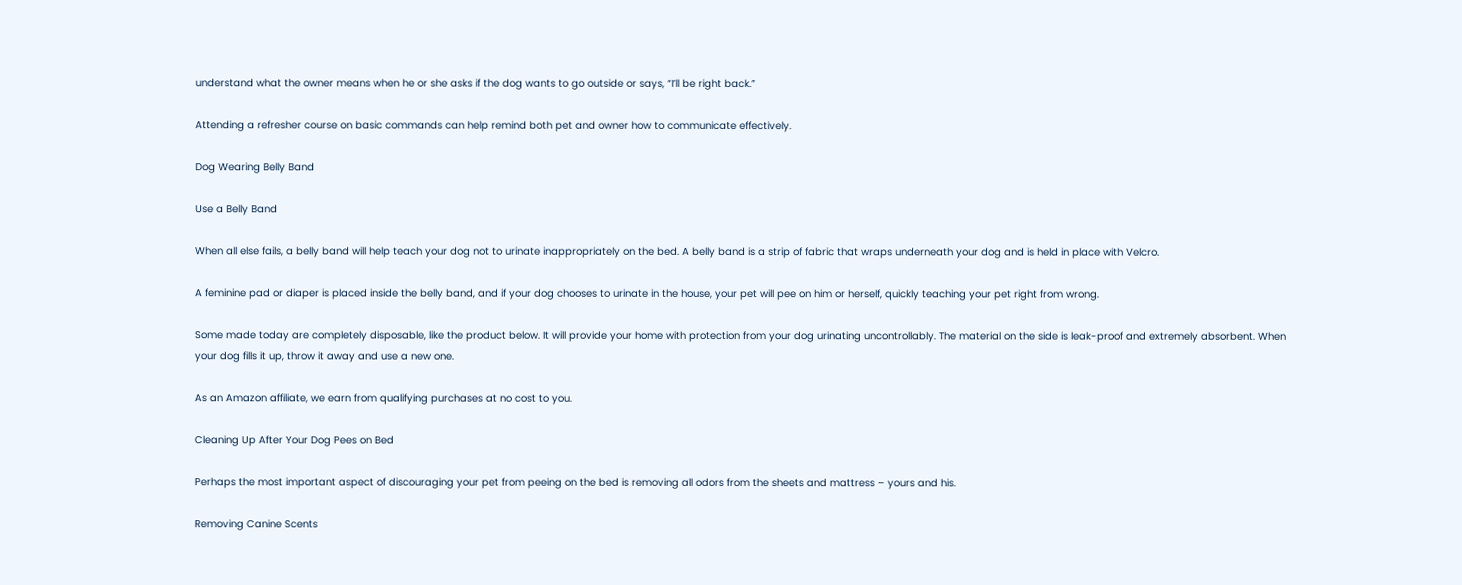understand what the owner means when he or she asks if the dog wants to go outside or says, “I’ll be right back.”

Attending a refresher course on basic commands can help remind both pet and owner how to communicate effectively.

Dog Wearing Belly Band

Use a Belly Band

When all else fails, a belly band will help teach your dog not to urinate inappropriately on the bed. A belly band is a strip of fabric that wraps underneath your dog and is held in place with Velcro.

A feminine pad or diaper is placed inside the belly band, and if your dog chooses to urinate in the house, your pet will pee on him or herself, quickly teaching your pet right from wrong.

Some made today are completely disposable, like the product below. It will provide your home with protection from your dog urinating uncontrollably. The material on the side is leak-proof and extremely absorbent. When your dog fills it up, throw it away and use a new one.

As an Amazon affiliate, we earn from qualifying purchases at no cost to you.

Cleaning Up After Your Dog Pees on Bed

Perhaps the most important aspect of discouraging your pet from peeing on the bed is removing all odors from the sheets and mattress – yours and his.

Removing Canine Scents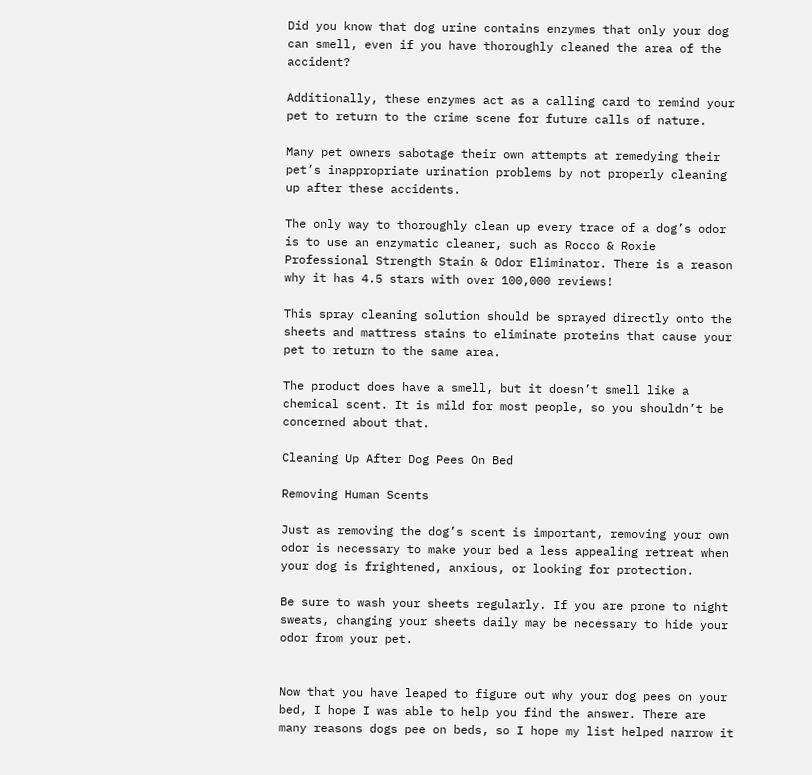Did you know that dog urine contains enzymes that only your dog can smell, even if you have thoroughly cleaned the area of the accident?

Additionally, these enzymes act as a calling card to remind your pet to return to the crime scene for future calls of nature.

Many pet owners sabotage their own attempts at remedying their pet’s inappropriate urination problems by not properly cleaning up after these accidents.

The only way to thoroughly clean up every trace of a dog’s odor is to use an enzymatic cleaner, such as Rocco & Roxie Professional Strength Stain & Odor Eliminator. There is a reason why it has 4.5 stars with over 100,000 reviews!

This spray cleaning solution should be sprayed directly onto the sheets and mattress stains to eliminate proteins that cause your pet to return to the same area.

The product does have a smell, but it doesn’t smell like a chemical scent. It is mild for most people, so you shouldn’t be concerned about that.

Cleaning Up After Dog Pees On Bed

Removing Human Scents

Just as removing the dog’s scent is important, removing your own odor is necessary to make your bed a less appealing retreat when your dog is frightened, anxious, or looking for protection.

Be sure to wash your sheets regularly. If you are prone to night sweats, changing your sheets daily may be necessary to hide your odor from your pet.


Now that you have leaped to figure out why your dog pees on your bed, I hope I was able to help you find the answer. There are many reasons dogs pee on beds, so I hope my list helped narrow it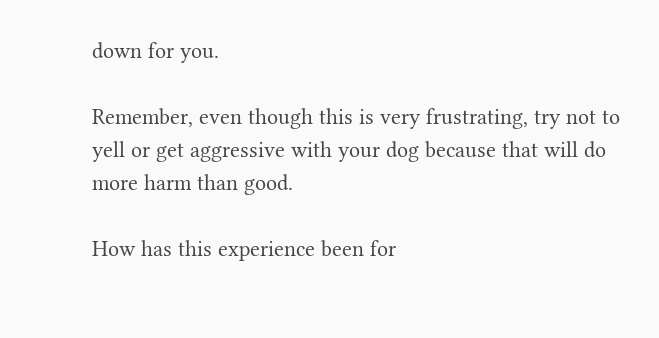down for you.

Remember, even though this is very frustrating, try not to yell or get aggressive with your dog because that will do more harm than good.

How has this experience been for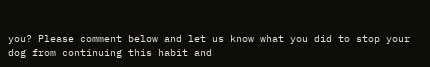you? Please comment below and let us know what you did to stop your dog from continuing this habit and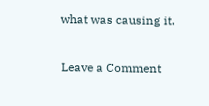what was causing it.

Leave a Comment